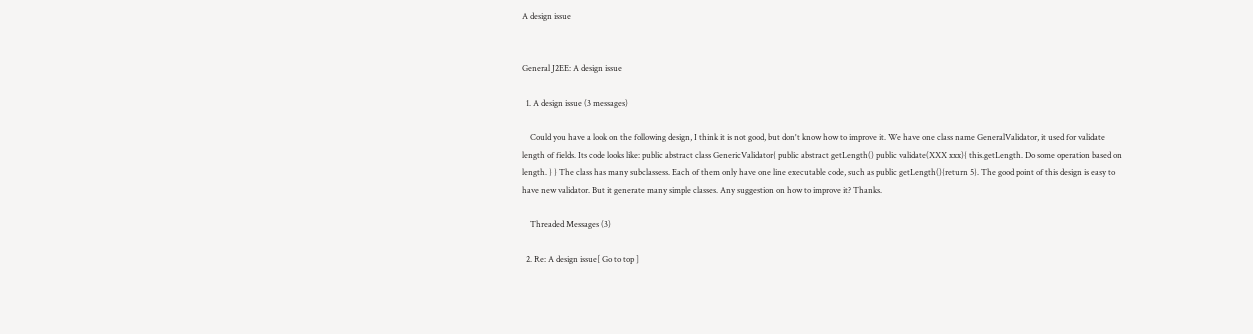A design issue


General J2EE: A design issue

  1. A design issue (3 messages)

    Could you have a look on the following design, I think it is not good, but don't know how to improve it. We have one class name GeneralValidator, it used for validate length of fields. Its code looks like: public abstract class GenericValidator{ public abstract getLength() public validate(XXX xxx){ this.getLength. Do some operation based on length. } } The class has many subclassess. Each of them only have one line executable code, such as public getLength(){return 5}. The good point of this design is easy to have new validator. But it generate many simple classes. Any suggestion on how to improve it? Thanks.

    Threaded Messages (3)

  2. Re: A design issue[ Go to top ]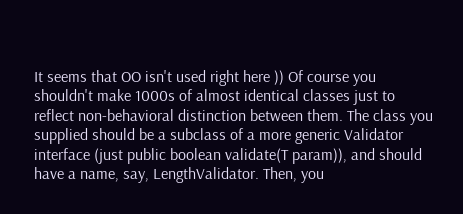It seems that OO isn't used right here )) Of course you shouldn't make 1000s of almost identical classes just to reflect non-behavioral distinction between them. The class you supplied should be a subclass of a more generic Validator interface (just public boolean validate(T param)), and should have a name, say, LengthValidator. Then, you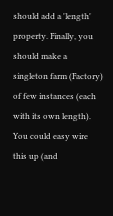should add a 'length' property. Finally, you should make a singleton farm (Factory) of few instances (each with its own length). You could easy wire this up (and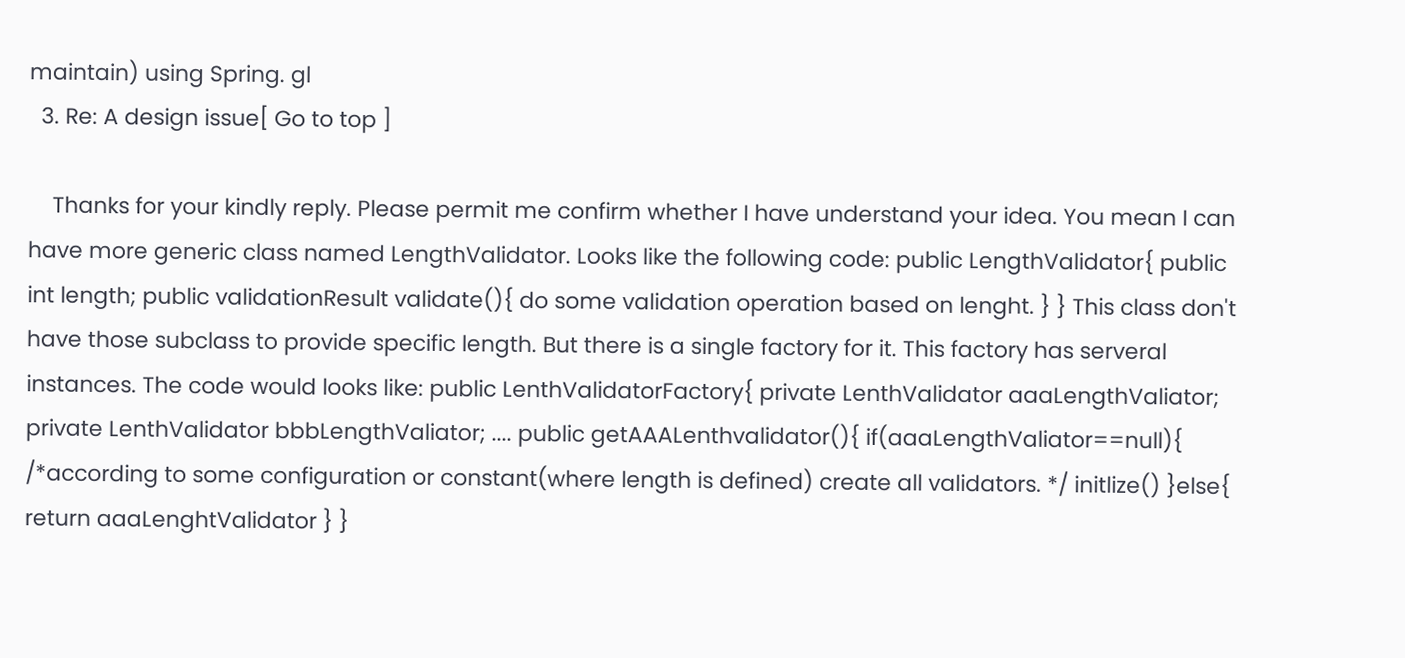maintain) using Spring. gl
  3. Re: A design issue[ Go to top ]

    Thanks for your kindly reply. Please permit me confirm whether I have understand your idea. You mean I can have more generic class named LengthValidator. Looks like the following code: public LengthValidator{ public int length; public validationResult validate(){ do some validation operation based on lenght. } } This class don't have those subclass to provide specific length. But there is a single factory for it. This factory has serveral instances. The code would looks like: public LenthValidatorFactory{ private LenthValidator aaaLengthValiator; private LenthValidator bbbLengthValiator; .... public getAAALenthvalidator(){ if(aaaLengthValiator==null){ /*according to some configuration or constant(where length is defined) create all validators. */ initlize() }else{ return aaaLenghtValidator } }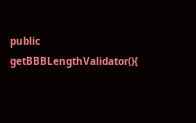public getBBBLengthValidator(){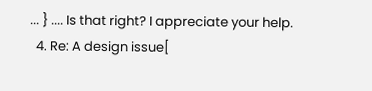... } .... Is that right? I appreciate your help.
  4. Re: A design issue[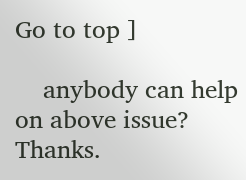Go to top ]

    anybody can help on above issue? Thanks.